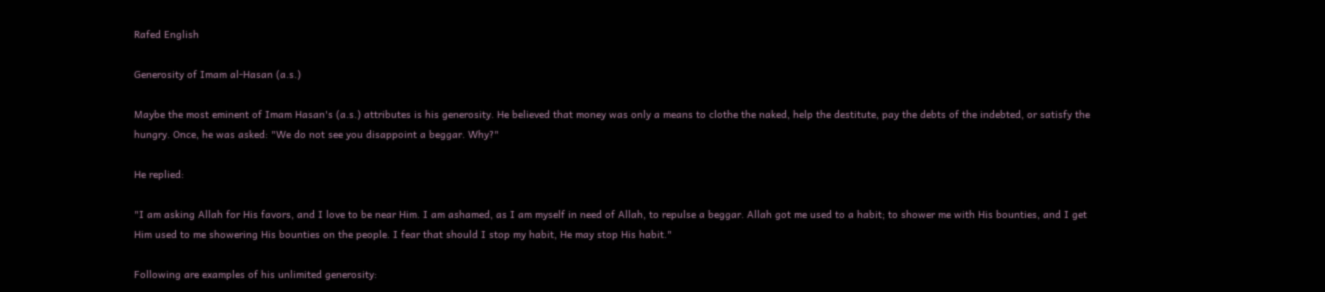Rafed English

Generosity of Imam al-Hasan (a.s.)

Maybe the most eminent of Imam Hasan's (a.s.) attributes is his generosity. He believed that money was only a means to clothe the naked, help the destitute, pay the debts of the indebted, or satisfy the hungry. Once, he was asked: "We do not see you disappoint a beggar. Why?"

He replied:

"I am asking Allah for His favors, and I love to be near Him. I am ashamed, as I am myself in need of Allah, to repulse a beggar. Allah got me used to a habit; to shower me with His bounties, and I get Him used to me showering His bounties on the people. I fear that should I stop my habit, He may stop His habit."

Following are examples of his unlimited generosity: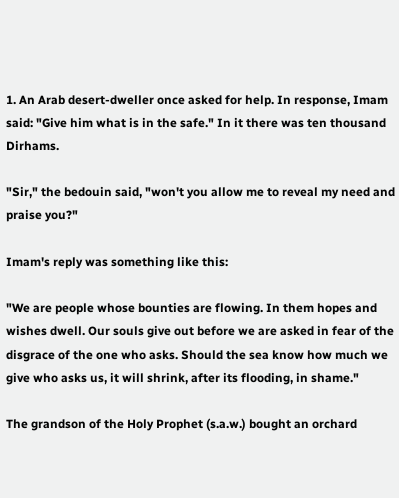1. An Arab desert-dweller once asked for help. In response, Imam said: "Give him what is in the safe." In it there was ten thousand Dirhams.

"Sir," the bedouin said, "won't you allow me to reveal my need and praise you?"

Imam's reply was something like this:

"We are people whose bounties are flowing. In them hopes and wishes dwell. Our souls give out before we are asked in fear of the disgrace of the one who asks. Should the sea know how much we give who asks us, it will shrink, after its flooding, in shame."

The grandson of the Holy Prophet (s.a.w.) bought an orchard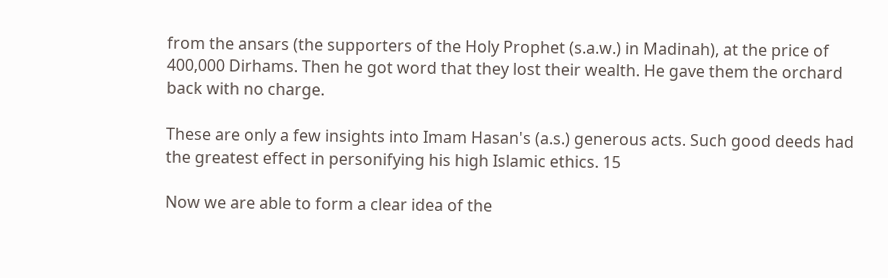from the ansars (the supporters of the Holy Prophet (s.a.w.) in Madinah), at the price of 400,000 Dirhams. Then he got word that they lost their wealth. He gave them the orchard back with no charge.

These are only a few insights into Imam Hasan's (a.s.) generous acts. Such good deeds had the greatest effect in personifying his high Islamic ethics. 15

Now we are able to form a clear idea of the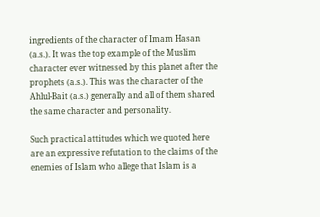ingredients of the character of Imam Hasan (a.s.). It was the top example of the Muslim character ever witnessed by this planet after the prophets (a.s.). This was the character of the Ahlul-Bait (a.s.) generally and all of them shared the same character and personality.

Such practical attitudes which we quoted here are an expressive refutation to the claims of the enemies of Islam who allege that Islam is a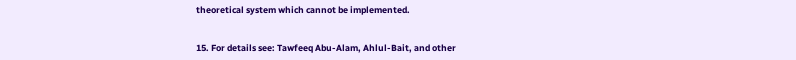theoretical system which cannot be implemented.


15. For details see: Tawfeeq Abu-Alam, Ahlul-Bait, and other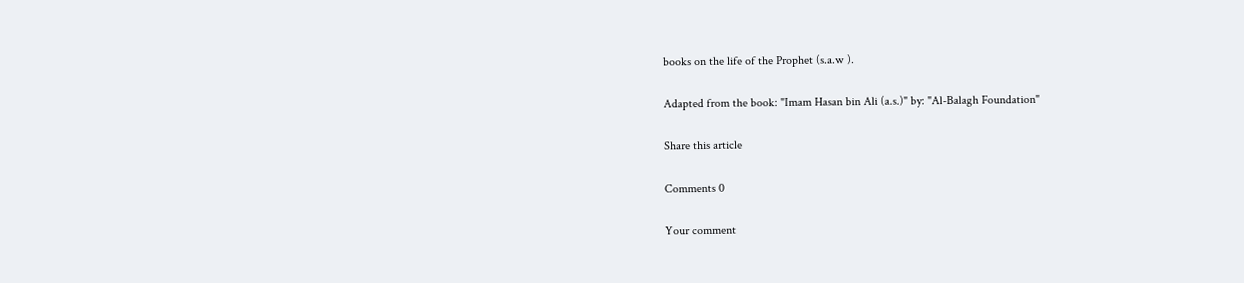books on the life of the Prophet (s.a.w ).

Adapted from the book: "Imam Hasan bin Ali (a.s.)" by: "Al-Balagh Foundation"

Share this article

Comments 0

Your comment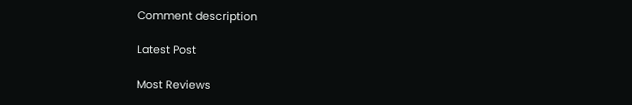Comment description

Latest Post

Most Reviews